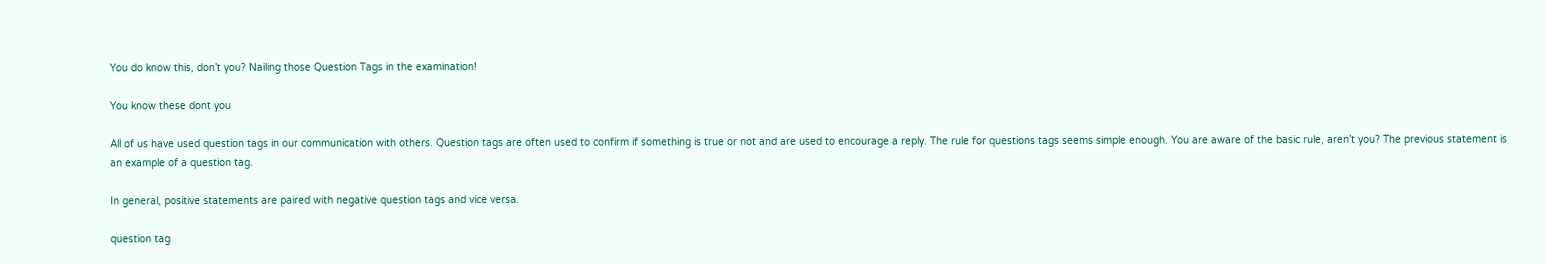You do know this, don’t you? Nailing those Question Tags in the examination!

You know these dont you

All of us have used question tags in our communication with others. Question tags are often used to confirm if something is true or not and are used to encourage a reply. The rule for questions tags seems simple enough. You are aware of the basic rule, aren’t you? The previous statement is an example of a question tag.

In general, positive statements are paired with negative question tags and vice versa.

question tag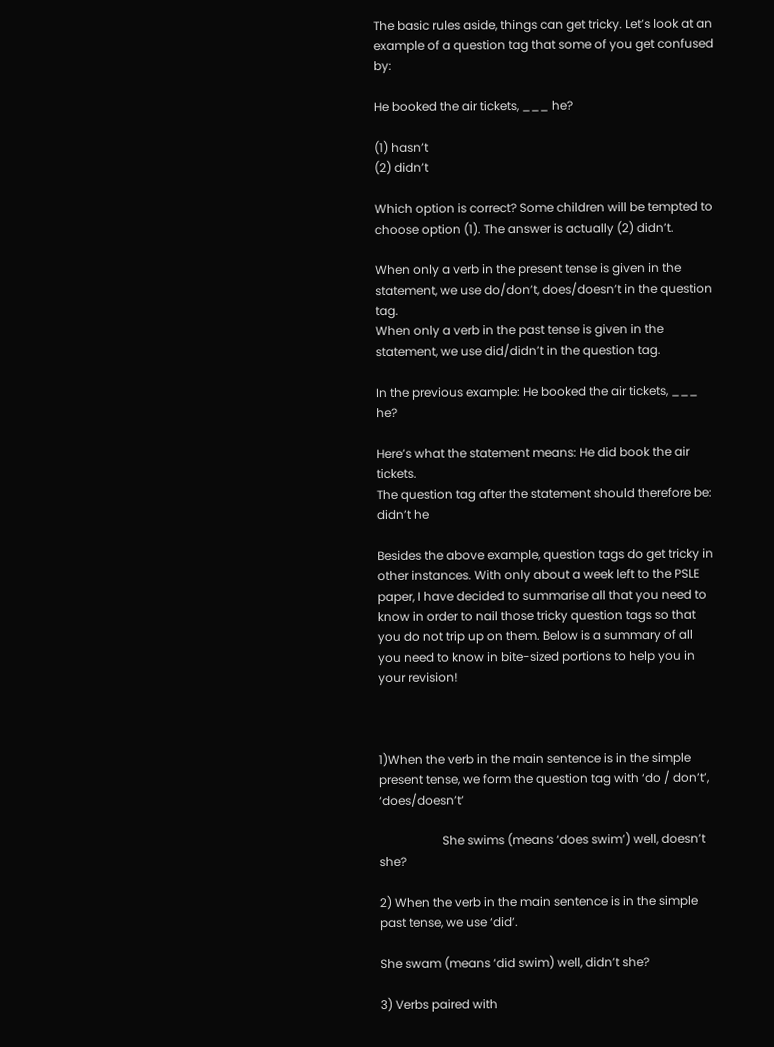The basic rules aside, things can get tricky. Let’s look at an example of a question tag that some of you get confused by:

He booked the air tickets, ___ he?

(1) hasn’t
(2) didn’t

Which option is correct? Some children will be tempted to choose option (1). The answer is actually (2) didn’t.

When only a verb in the present tense is given in the statement, we use do/don’t, does/doesn’t in the question tag.
When only a verb in the past tense is given in the statement, we use did/didn’t in the question tag.

In the previous example: He booked the air tickets, ___ he?

Here’s what the statement means: He did book the air tickets.
The question tag after the statement should therefore be: didn’t he

Besides the above example, question tags do get tricky in other instances. With only about a week left to the PSLE paper, I have decided to summarise all that you need to know in order to nail those tricky question tags so that you do not trip up on them. Below is a summary of all you need to know in bite-sized portions to help you in your revision!



1)When the verb in the main sentence is in the simple present tense, we form the question tag with ‘do / don’t’, ‘does/doesn’t’

                     She swims (means ‘does swim’) well, doesn’t she?

2) When the verb in the main sentence is in the simple past tense, we use ‘did’.

She swam (means ‘did swim) well, didn’t she?

3) Verbs paired with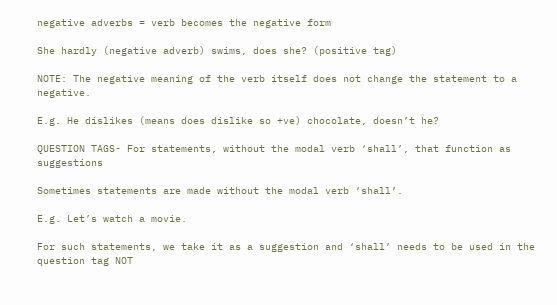negative adverbs = verb becomes the negative form

She hardly (negative adverb) swims, does she? (positive tag)

NOTE: The negative meaning of the verb itself does not change the statement to a negative.

E.g. He dislikes (means does dislike so +ve) chocolate, doesn’t he?

QUESTION TAGS- For statements, without the modal verb ‘shall’, that function as suggestions

Sometimes statements are made without the modal verb ‘shall’.

E.g. Let’s watch a movie.

For such statements, we take it as a suggestion and ‘shall’ needs to be used in the question tag NOT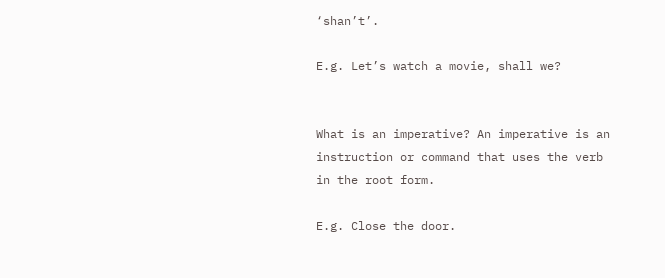‘shan’t’.

E.g. Let’s watch a movie, shall we?


What is an imperative? An imperative is an instruction or command that uses the verb in the root form.

E.g. Close the door.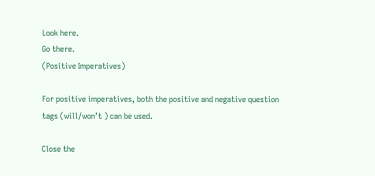Look here.
Go there.
(Positive Imperatives)

For positive imperatives, both the positive and negative question tags (will/won’t ) can be used.

Close the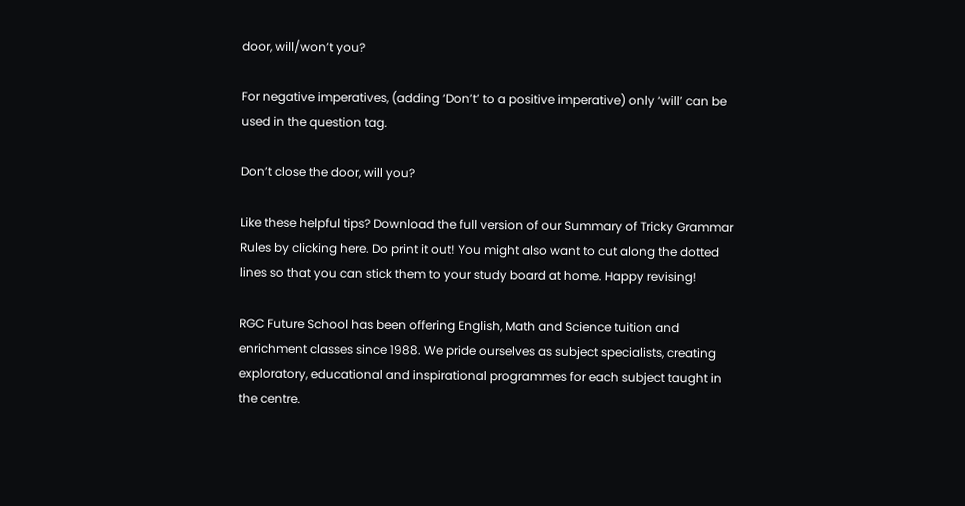door, will/won’t you?

For negative imperatives, (adding ‘Don’t’ to a positive imperative) only ‘will’ can be used in the question tag.

Don’t close the door, will you?

Like these helpful tips? Download the full version of our Summary of Tricky Grammar Rules by clicking here. Do print it out! You might also want to cut along the dotted lines so that you can stick them to your study board at home. Happy revising!

RGC Future School has been offering English, Math and Science tuition and enrichment classes since 1988. We pride ourselves as subject specialists, creating exploratory, educational and inspirational programmes for each subject taught in the centre.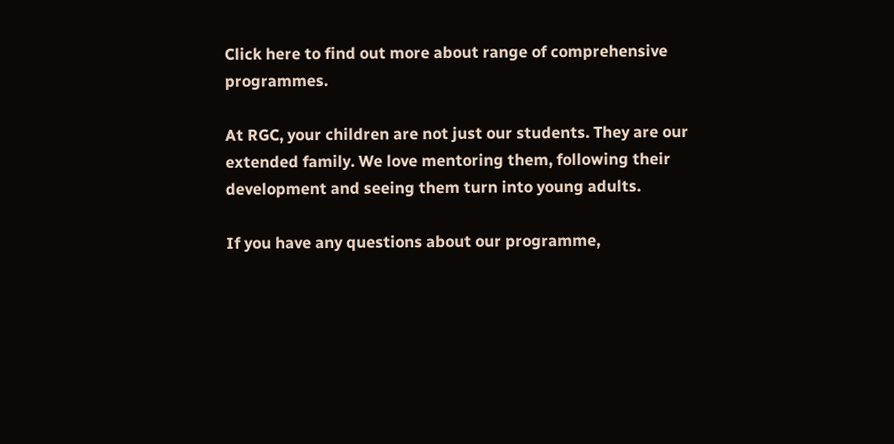Click here to find out more about range of comprehensive programmes.

At RGC, your children are not just our students. They are our extended family. We love mentoring them, following their development and seeing them turn into young adults.

If you have any questions about our programme,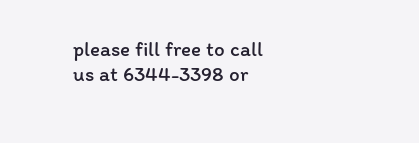please fill free to call us at 6344-3398 or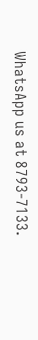WhatsApp us at 8793-7133.